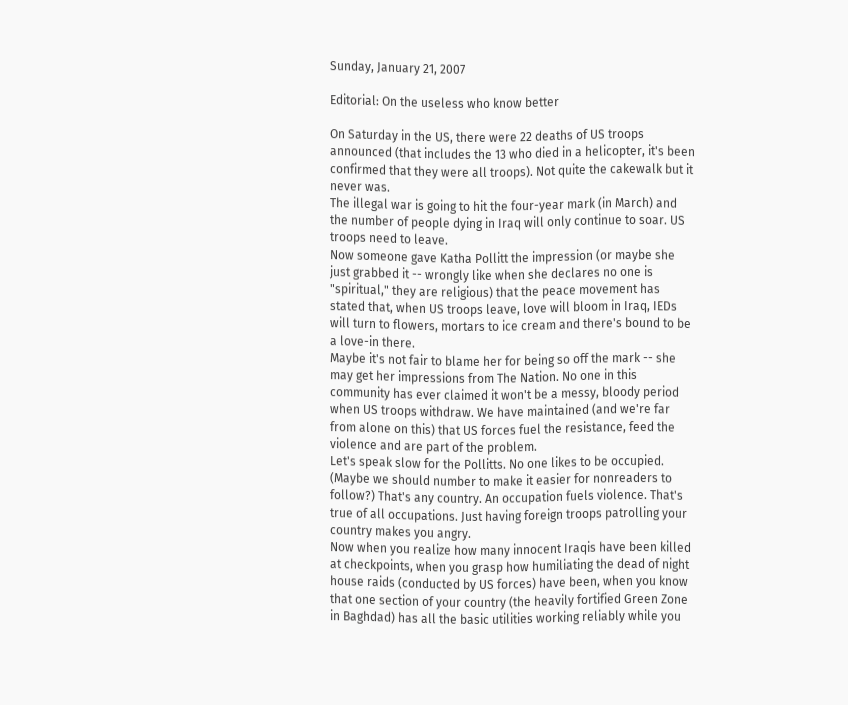Sunday, January 21, 2007

Editorial: On the useless who know better

On Saturday in the US, there were 22 deaths of US troops announced (that includes the 13 who died in a helicopter, it's been confirmed that they were all troops). Not quite the cakewalk but it never was.
The illegal war is going to hit the four-year mark (in March) and the number of people dying in Iraq will only continue to soar. US troops need to leave.
Now someone gave Katha Pollitt the impression (or maybe she just grabbed it -- wrongly like when she declares no one is "spiritual," they are religious) that the peace movement has stated that, when US troops leave, love will bloom in Iraq, IEDs will turn to flowers, mortars to ice cream and there's bound to be a love-in there.
Maybe it's not fair to blame her for being so off the mark -- she may get her impressions from The Nation. No one in this community has ever claimed it won't be a messy, bloody period when US troops withdraw. We have maintained (and we're far from alone on this) that US forces fuel the resistance, feed the violence and are part of the problem.
Let's speak slow for the Pollitts. No one likes to be occupied. (Maybe we should number to make it easier for nonreaders to follow?) That's any country. An occupation fuels violence. That's true of all occupations. Just having foreign troops patrolling your country makes you angry.
Now when you realize how many innocent Iraqis have been killed at checkpoints, when you grasp how humiliating the dead of night house raids (conducted by US forces) have been, when you know that one section of your country (the heavily fortified Green Zone in Baghdad) has all the basic utilities working reliably while you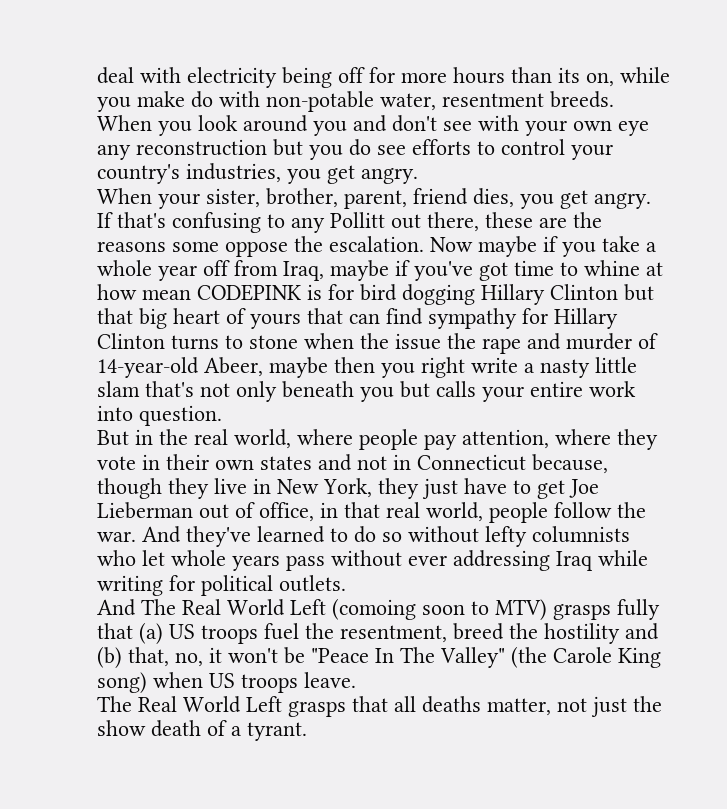deal with electricity being off for more hours than its on, while you make do with non-potable water, resentment breeds.
When you look around you and don't see with your own eye any reconstruction but you do see efforts to control your country's industries, you get angry.
When your sister, brother, parent, friend dies, you get angry.
If that's confusing to any Pollitt out there, these are the reasons some oppose the escalation. Now maybe if you take a whole year off from Iraq, maybe if you've got time to whine at how mean CODEPINK is for bird dogging Hillary Clinton but that big heart of yours that can find sympathy for Hillary Clinton turns to stone when the issue the rape and murder of 14-year-old Abeer, maybe then you right write a nasty little slam that's not only beneath you but calls your entire work into question.
But in the real world, where people pay attention, where they vote in their own states and not in Connecticut because, though they live in New York, they just have to get Joe Lieberman out of office, in that real world, people follow the war. And they've learned to do so without lefty columnists who let whole years pass without ever addressing Iraq while writing for political outlets.
And The Real World Left (comoing soon to MTV) grasps fully that (a) US troops fuel the resentment, breed the hostility and (b) that, no, it won't be "Peace In The Valley" (the Carole King song) when US troops leave.
The Real World Left grasps that all deaths matter, not just the show death of a tyrant.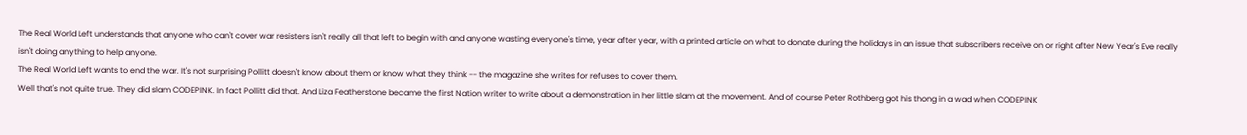The Real World Left understands that anyone who can't cover war resisters isn't really all that left to begin with and anyone wasting everyone's time, year after year, with a printed article on what to donate during the holidays in an issue that subscribers receive on or right after New Year's Eve really isn't doing anything to help anyone.
The Real World Left wants to end the war. It's not surprising Pollitt doesn't know about them or know what they think -- the magazine she writes for refuses to cover them.
Well that's not quite true. They did slam CODEPINK. In fact Pollitt did that. And Liza Featherstone became the first Nation writer to write about a demonstration in her little slam at the movement. And of course Peter Rothberg got his thong in a wad when CODEPINK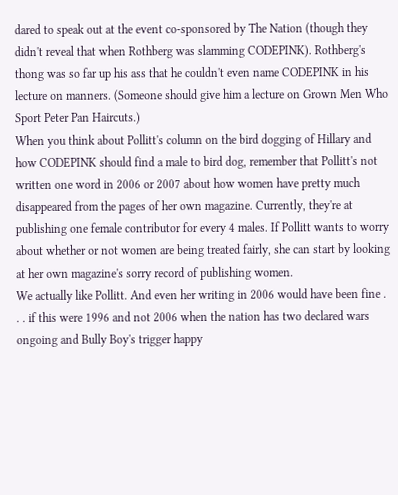dared to speak out at the event co-sponsored by The Nation (though they didn't reveal that when Rothberg was slamming CODEPINK). Rothberg's thong was so far up his ass that he couldn't even name CODEPINK in his lecture on manners. (Someone should give him a lecture on Grown Men Who Sport Peter Pan Haircuts.)
When you think about Pollitt's column on the bird dogging of Hillary and how CODEPINK should find a male to bird dog, remember that Pollitt's not written one word in 2006 or 2007 about how women have pretty much disappeared from the pages of her own magazine. Currently, they're at publishing one female contributor for every 4 males. If Pollitt wants to worry about whether or not women are being treated fairly, she can start by looking at her own magazine's sorry record of publishing women.
We actually like Pollitt. And even her writing in 2006 would have been fine . . . if this were 1996 and not 2006 when the nation has two declared wars ongoing and Bully Boy's trigger happy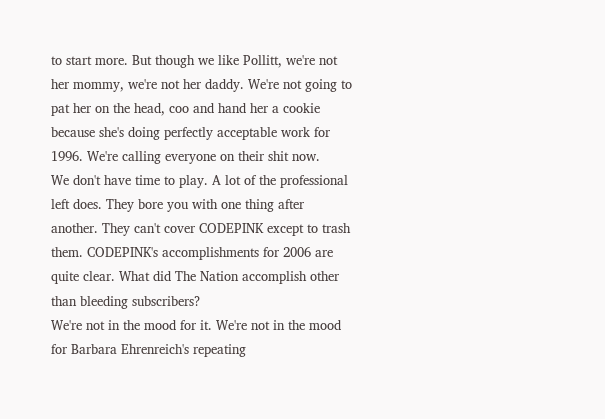to start more. But though we like Pollitt, we're not her mommy, we're not her daddy. We're not going to pat her on the head, coo and hand her a cookie because she's doing perfectly acceptable work for 1996. We're calling everyone on their shit now.
We don't have time to play. A lot of the professional left does. They bore you with one thing after another. They can't cover CODEPINK except to trash them. CODEPINK's accomplishments for 2006 are quite clear. What did The Nation accomplish other than bleeding subscribers?
We're not in the mood for it. We're not in the mood for Barbara Ehrenreich's repeating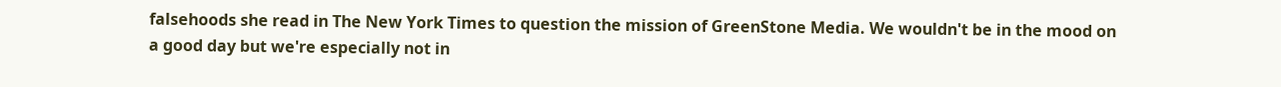falsehoods she read in The New York Times to question the mission of GreenStone Media. We wouldn't be in the mood on a good day but we're especially not in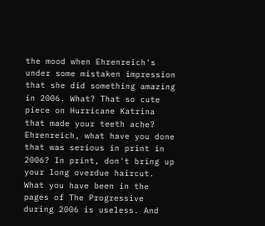the mood when Ehrenreich's under some mistaken impression that she did something amazing in 2006. What? That so cute piece on Hurricane Katrina that made your teeth ache? Ehrenreich, what have you done that was serious in print in 2006? In print, don't bring up your long overdue haircut.
What you have been in the pages of The Progressive during 2006 is useless. And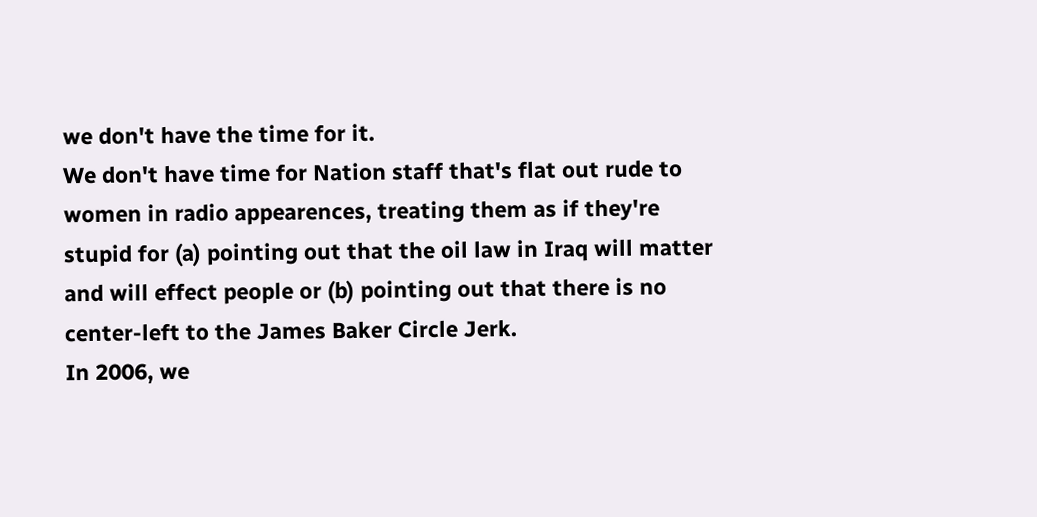we don't have the time for it.
We don't have time for Nation staff that's flat out rude to women in radio appearences, treating them as if they're stupid for (a) pointing out that the oil law in Iraq will matter and will effect people or (b) pointing out that there is no center-left to the James Baker Circle Jerk.
In 2006, we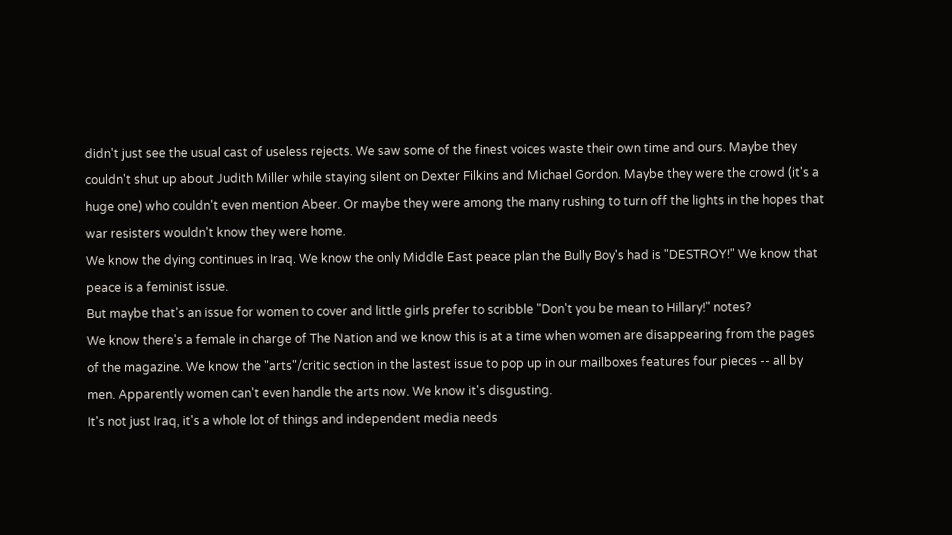didn't just see the usual cast of useless rejects. We saw some of the finest voices waste their own time and ours. Maybe they couldn't shut up about Judith Miller while staying silent on Dexter Filkins and Michael Gordon. Maybe they were the crowd (it's a huge one) who couldn't even mention Abeer. Or maybe they were among the many rushing to turn off the lights in the hopes that war resisters wouldn't know they were home.
We know the dying continues in Iraq. We know the only Middle East peace plan the Bully Boy's had is "DESTROY!" We know that peace is a feminist issue.
But maybe that's an issue for women to cover and little girls prefer to scribble "Don't you be mean to Hillary!" notes?
We know there's a female in charge of The Nation and we know this is at a time when women are disappearing from the pages of the magazine. We know the "arts"/critic section in the lastest issue to pop up in our mailboxes features four pieces -- all by men. Apparently women can't even handle the arts now. We know it's disgusting.
It's not just Iraq, it's a whole lot of things and independent media needs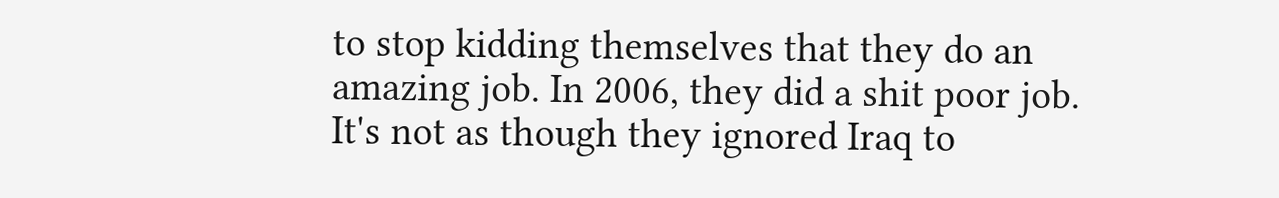to stop kidding themselves that they do an amazing job. In 2006, they did a shit poor job. It's not as though they ignored Iraq to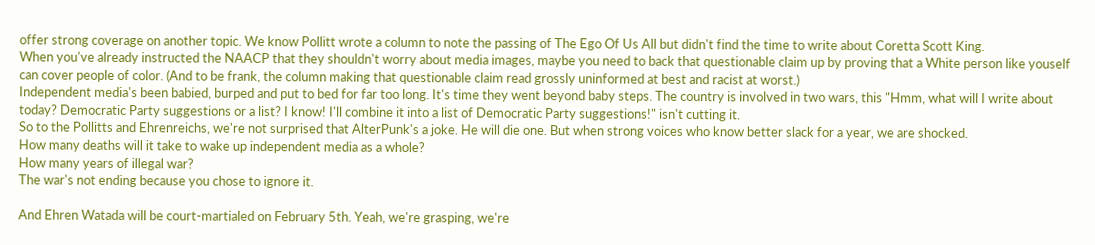offer strong coverage on another topic. We know Pollitt wrote a column to note the passing of The Ego Of Us All but didn't find the time to write about Coretta Scott King.
When you've already instructed the NAACP that they shouldn't worry about media images, maybe you need to back that questionable claim up by proving that a White person like youself can cover people of color. (And to be frank, the column making that questionable claim read grossly uninformed at best and racist at worst.)
Independent media's been babied, burped and put to bed for far too long. It's time they went beyond baby steps. The country is involved in two wars, this "Hmm, what will I write about today? Democratic Party suggestions or a list? I know! I'll combine it into a list of Democratic Party suggestions!" isn't cutting it.
So to the Pollitts and Ehrenreichs, we're not surprised that AlterPunk's a joke. He will die one. But when strong voices who know better slack for a year, we are shocked.
How many deaths will it take to wake up independent media as a whole?
How many years of illegal war?
The war's not ending because you chose to ignore it.

And Ehren Watada will be court-martialed on February 5th. Yeah, we're grasping, we're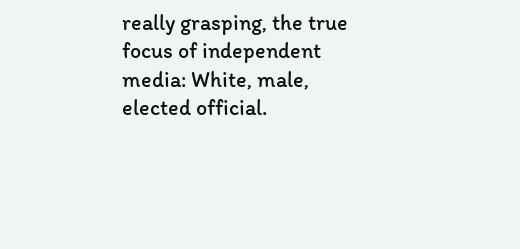really grasping, the true focus of independent media: White, male, elected official.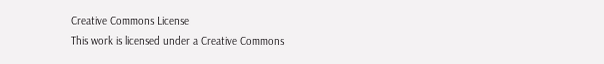Creative Commons License
This work is licensed under a Creative Commons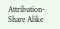Attribution-Share Alike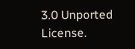3.0 Unported License.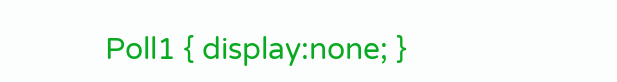Poll1 { display:none; }